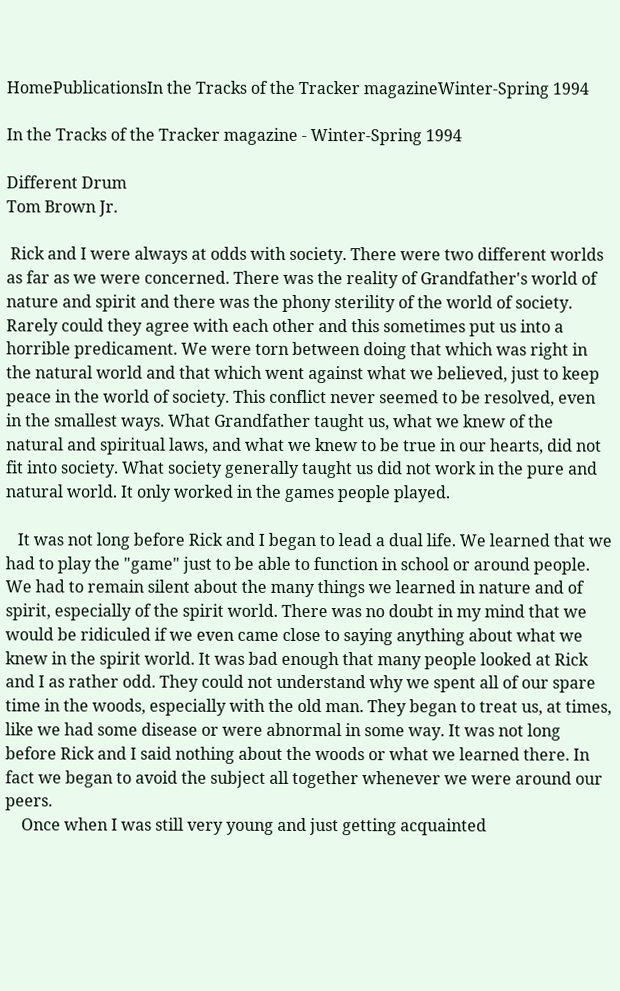HomePublicationsIn the Tracks of the Tracker magazineWinter-Spring 1994

In the Tracks of the Tracker magazine - Winter-Spring 1994

Different Drum
Tom Brown Jr.

 Rick and I were always at odds with society. There were two different worlds as far as we were concerned. There was the reality of Grandfather's world of nature and spirit and there was the phony sterility of the world of society. Rarely could they agree with each other and this sometimes put us into a horrible predicament. We were torn between doing that which was right in the natural world and that which went against what we believed, just to keep peace in the world of society. This conflict never seemed to be resolved, even in the smallest ways. What Grandfather taught us, what we knew of the natural and spiritual laws, and what we knew to be true in our hearts, did not fit into society. What society generally taught us did not work in the pure and natural world. It only worked in the games people played.

   It was not long before Rick and I began to lead a dual life. We learned that we had to play the "game" just to be able to function in school or around people. We had to remain silent about the many things we learned in nature and of spirit, especially of the spirit world. There was no doubt in my mind that we would be ridiculed if we even came close to saying anything about what we knew in the spirit world. It was bad enough that many people looked at Rick and I as rather odd. They could not understand why we spent all of our spare time in the woods, especially with the old man. They began to treat us, at times, like we had some disease or were abnormal in some way. It was not long before Rick and I said nothing about the woods or what we learned there. In fact we began to avoid the subject all together whenever we were around our peers.
    Once when I was still very young and just getting acquainted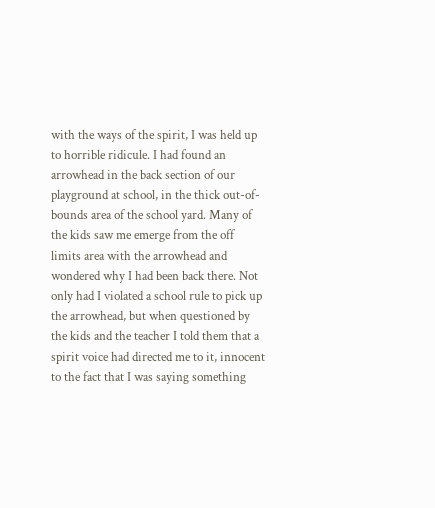with the ways of the spirit, I was held up to horrible ridicule. I had found an arrowhead in the back section of our playground at school, in the thick out-of-bounds area of the school yard. Many of the kids saw me emerge from the off limits area with the arrowhead and wondered why I had been back there. Not only had I violated a school rule to pick up the arrowhead, but when questioned by the kids and the teacher I told them that a spirit voice had directed me to it, innocent to the fact that I was saying something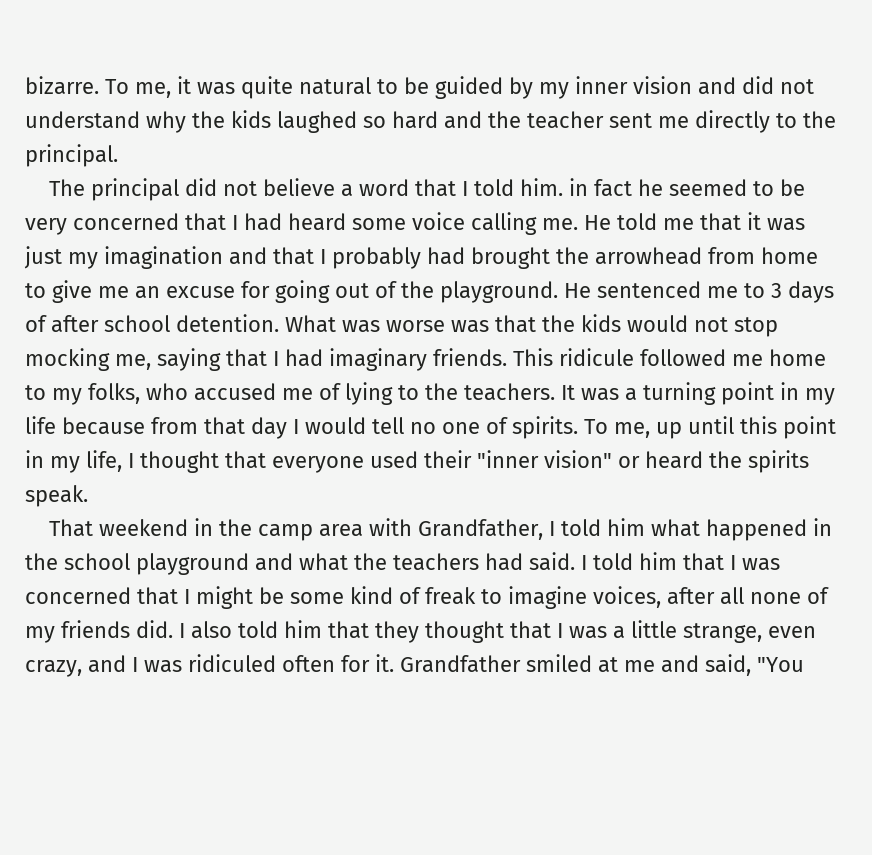bizarre. To me, it was quite natural to be guided by my inner vision and did not understand why the kids laughed so hard and the teacher sent me directly to the principal.
    The principal did not believe a word that I told him. in fact he seemed to be very concerned that I had heard some voice calling me. He told me that it was just my imagination and that I probably had brought the arrowhead from home to give me an excuse for going out of the playground. He sentenced me to 3 days of after school detention. What was worse was that the kids would not stop mocking me, saying that I had imaginary friends. This ridicule followed me home to my folks, who accused me of lying to the teachers. It was a turning point in my life because from that day I would tell no one of spirits. To me, up until this point in my life, I thought that everyone used their "inner vision" or heard the spirits speak.
    That weekend in the camp area with Grandfather, I told him what happened in the school playground and what the teachers had said. I told him that I was concerned that I might be some kind of freak to imagine voices, after all none of my friends did. I also told him that they thought that I was a little strange, even crazy, and I was ridiculed often for it. Grandfather smiled at me and said, "You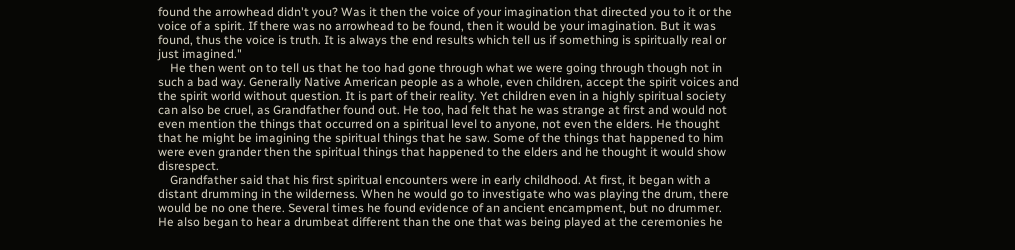found the arrowhead didn't you? Was it then the voice of your imagination that directed you to it or the voice of a spirit. If there was no arrowhead to be found, then it would be your imagination. But it was found, thus the voice is truth. It is always the end results which tell us if something is spiritually real or just imagined."
    He then went on to tell us that he too had gone through what we were going through though not in such a bad way. Generally Native American people as a whole, even children, accept the spirit voices and the spirit world without question. It is part of their reality. Yet children even in a highly spiritual society can also be cruel, as Grandfather found out. He too, had felt that he was strange at first and would not even mention the things that occurred on a spiritual level to anyone, not even the elders. He thought that he might be imagining the spiritual things that he saw. Some of the things that happened to him were even grander then the spiritual things that happened to the elders and he thought it would show disrespect.
    Grandfather said that his first spiritual encounters were in early childhood. At first, it began with a distant drumming in the wilderness. When he would go to investigate who was playing the drum, there would be no one there. Several times he found evidence of an ancient encampment, but no drummer. He also began to hear a drumbeat different than the one that was being played at the ceremonies he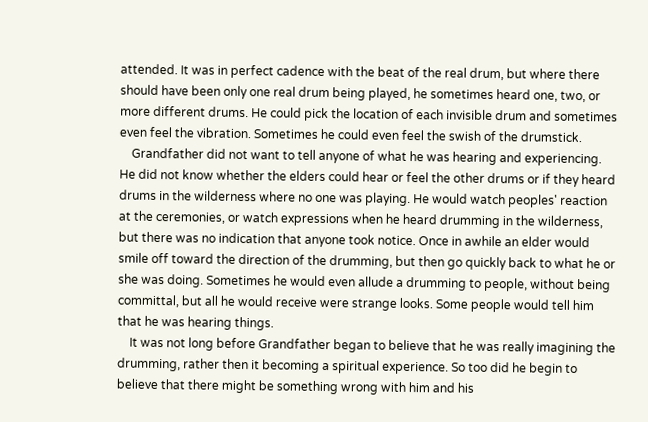attended. It was in perfect cadence with the beat of the real drum, but where there should have been only one real drum being played, he sometimes heard one, two, or more different drums. He could pick the location of each invisible drum and sometimes even feel the vibration. Sometimes he could even feel the swish of the drumstick.
    Grandfather did not want to tell anyone of what he was hearing and experiencing. He did not know whether the elders could hear or feel the other drums or if they heard drums in the wilderness where no one was playing. He would watch peoples' reaction at the ceremonies, or watch expressions when he heard drumming in the wilderness, but there was no indication that anyone took notice. Once in awhile an elder would smile off toward the direction of the drumming, but then go quickly back to what he or she was doing. Sometimes he would even allude a drumming to people, without being committal, but all he would receive were strange looks. Some people would tell him that he was hearing things.
    It was not long before Grandfather began to believe that he was really imagining the drumming, rather then it becoming a spiritual experience. So too did he begin to believe that there might be something wrong with him and his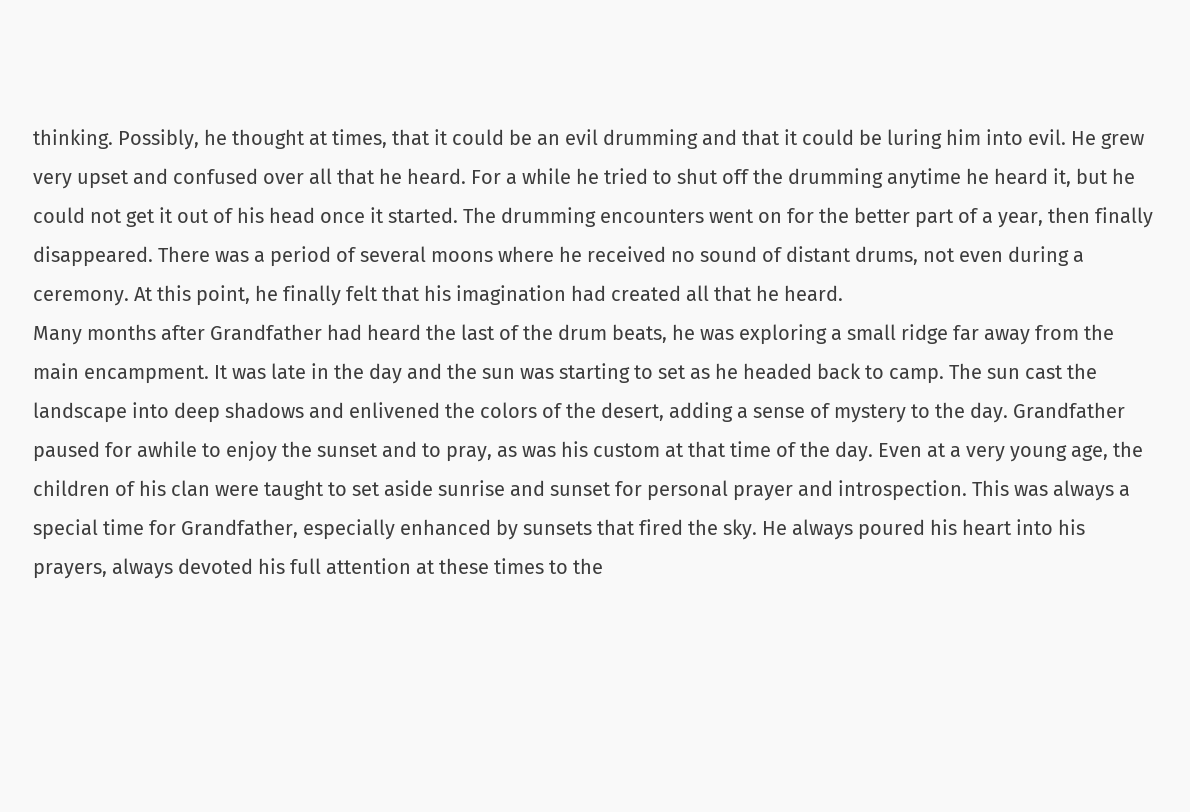thinking. Possibly, he thought at times, that it could be an evil drumming and that it could be luring him into evil. He grew very upset and confused over all that he heard. For a while he tried to shut off the drumming anytime he heard it, but he could not get it out of his head once it started. The drumming encounters went on for the better part of a year, then finally disappeared. There was a period of several moons where he received no sound of distant drums, not even during a ceremony. At this point, he finally felt that his imagination had created all that he heard.
Many months after Grandfather had heard the last of the drum beats, he was exploring a small ridge far away from the main encampment. It was late in the day and the sun was starting to set as he headed back to camp. The sun cast the landscape into deep shadows and enlivened the colors of the desert, adding a sense of mystery to the day. Grandfather paused for awhile to enjoy the sunset and to pray, as was his custom at that time of the day. Even at a very young age, the children of his clan were taught to set aside sunrise and sunset for personal prayer and introspection. This was always a special time for Grandfather, especially enhanced by sunsets that fired the sky. He always poured his heart into his prayers, always devoted his full attention at these times to the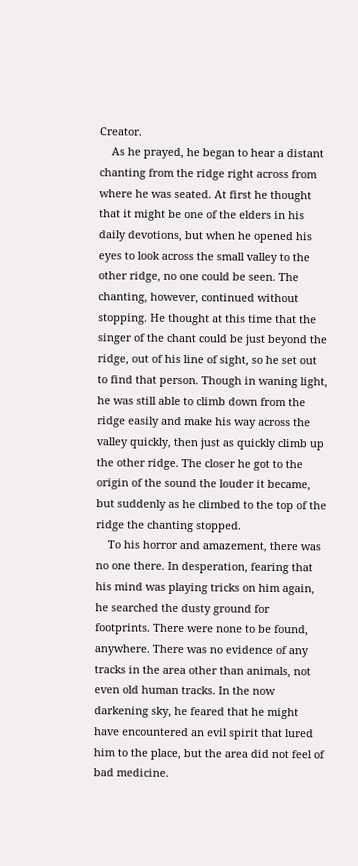Creator.
    As he prayed, he began to hear a distant chanting from the ridge right across from where he was seated. At first he thought that it might be one of the elders in his daily devotions, but when he opened his eyes to look across the small valley to the other ridge, no one could be seen. The chanting, however, continued without stopping. He thought at this time that the singer of the chant could be just beyond the ridge, out of his line of sight, so he set out to find that person. Though in waning light, he was still able to climb down from the ridge easily and make his way across the valley quickly, then just as quickly climb up the other ridge. The closer he got to the origin of the sound the louder it became, but suddenly as he climbed to the top of the ridge the chanting stopped.
    To his horror and amazement, there was no one there. In desperation, fearing that his mind was playing tricks on him again, he searched the dusty ground for footprints. There were none to be found, anywhere. There was no evidence of any tracks in the area other than animals, not even old human tracks. In the now darkening sky, he feared that he might have encountered an evil spirit that lured him to the place, but the area did not feel of bad medicine.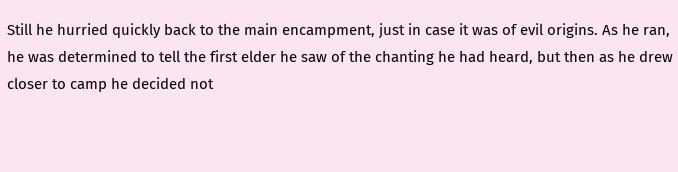Still he hurried quickly back to the main encampment, just in case it was of evil origins. As he ran, he was determined to tell the first elder he saw of the chanting he had heard, but then as he drew closer to camp he decided not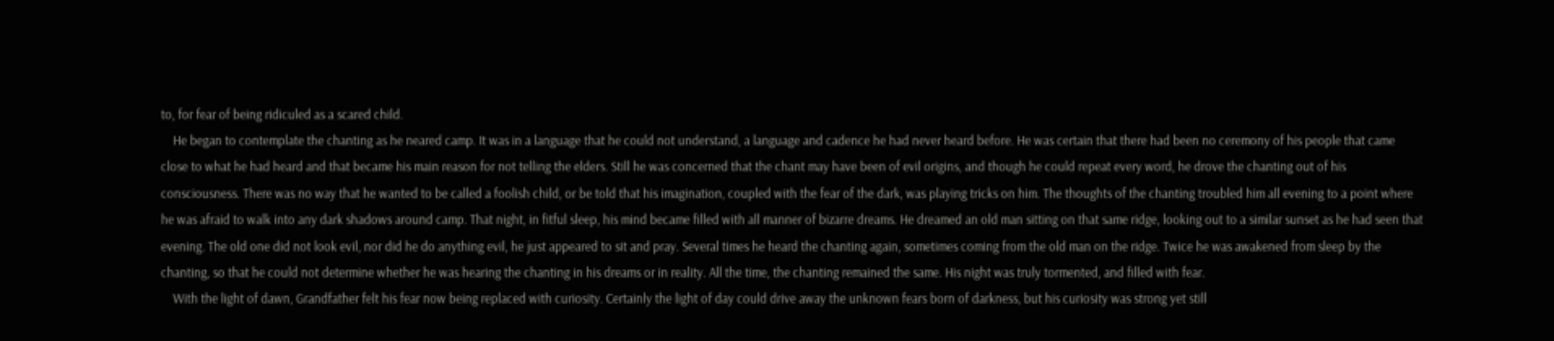to, for fear of being ridiculed as a scared child.
    He began to contemplate the chanting as he neared camp. It was in a language that he could not understand, a language and cadence he had never heard before. He was certain that there had been no ceremony of his people that came close to what he had heard and that became his main reason for not telling the elders. Still he was concerned that the chant may have been of evil origins, and though he could repeat every word, he drove the chanting out of his consciousness. There was no way that he wanted to be called a foolish child, or be told that his imagination, coupled with the fear of the dark, was playing tricks on him. The thoughts of the chanting troubled him all evening to a point where he was afraid to walk into any dark shadows around camp. That night, in fitful sleep, his mind became filled with all manner of bizarre dreams. He dreamed an old man sitting on that same ridge, looking out to a similar sunset as he had seen that evening. The old one did not look evil, nor did he do anything evil, he just appeared to sit and pray. Several times he heard the chanting again, sometimes coming from the old man on the ridge. Twice he was awakened from sleep by the chanting, so that he could not determine whether he was hearing the chanting in his dreams or in reality. All the time, the chanting remained the same. His night was truly tormented, and filled with fear.
    With the light of dawn, Grandfather felt his fear now being replaced with curiosity. Certainly the light of day could drive away the unknown fears born of darkness, but his curiosity was strong yet still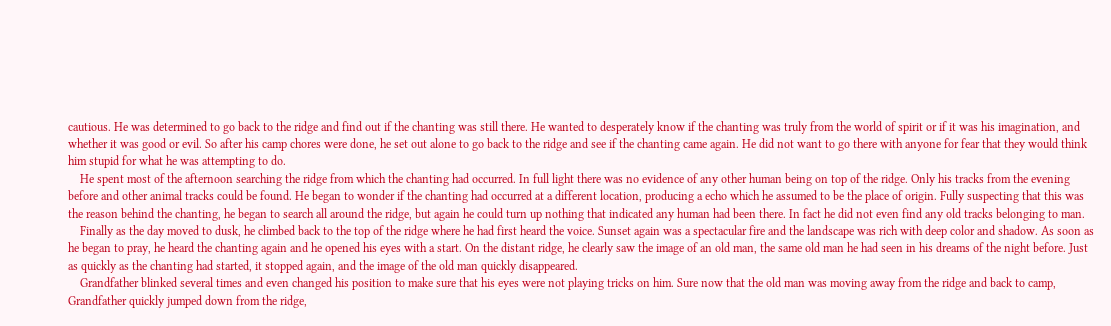cautious. He was determined to go back to the ridge and find out if the chanting was still there. He wanted to desperately know if the chanting was truly from the world of spirit or if it was his imagination, and whether it was good or evil. So after his camp chores were done, he set out alone to go back to the ridge and see if the chanting came again. He did not want to go there with anyone for fear that they would think him stupid for what he was attempting to do.
    He spent most of the afternoon searching the ridge from which the chanting had occurred. In full light there was no evidence of any other human being on top of the ridge. Only his tracks from the evening before and other animal tracks could be found. He began to wonder if the chanting had occurred at a different location, producing a echo which he assumed to be the place of origin. Fully suspecting that this was the reason behind the chanting, he began to search all around the ridge, but again he could turn up nothing that indicated any human had been there. In fact he did not even find any old tracks belonging to man.
    Finally as the day moved to dusk, he climbed back to the top of the ridge where he had first heard the voice. Sunset again was a spectacular fire and the landscape was rich with deep color and shadow. As soon as he began to pray, he heard the chanting again and he opened his eyes with a start. On the distant ridge, he clearly saw the image of an old man, the same old man he had seen in his dreams of the night before. Just as quickly as the chanting had started, it stopped again, and the image of the old man quickly disappeared.
    Grandfather blinked several times and even changed his position to make sure that his eyes were not playing tricks on him. Sure now that the old man was moving away from the ridge and back to camp, Grandfather quickly jumped down from the ridge,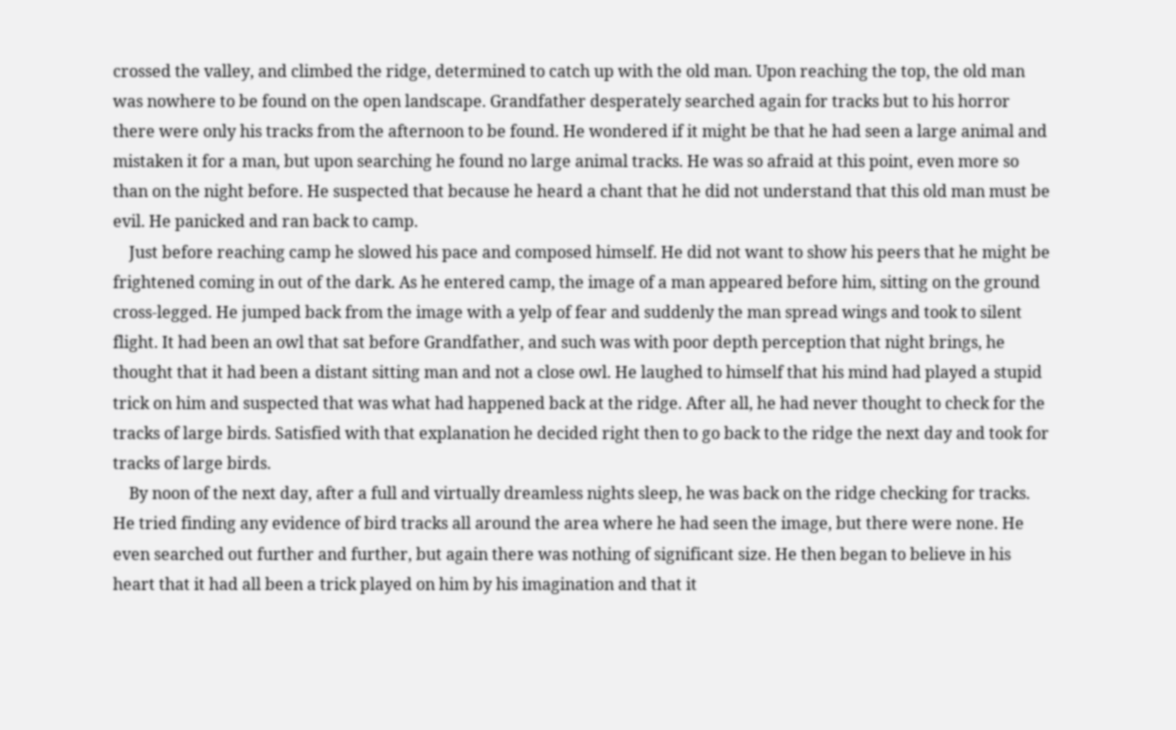crossed the valley, and climbed the ridge, determined to catch up with the old man. Upon reaching the top, the old man was nowhere to be found on the open landscape. Grandfather desperately searched again for tracks but to his horror there were only his tracks from the afternoon to be found. He wondered if it might be that he had seen a large animal and mistaken it for a man, but upon searching he found no large animal tracks. He was so afraid at this point, even more so than on the night before. He suspected that because he heard a chant that he did not understand that this old man must be evil. He panicked and ran back to camp.
    Just before reaching camp he slowed his pace and composed himself. He did not want to show his peers that he might be frightened coming in out of the dark. As he entered camp, the image of a man appeared before him, sitting on the ground cross-legged. He jumped back from the image with a yelp of fear and suddenly the man spread wings and took to silent flight. It had been an owl that sat before Grandfather, and such was with poor depth perception that night brings, he thought that it had been a distant sitting man and not a close owl. He laughed to himself that his mind had played a stupid trick on him and suspected that was what had happened back at the ridge. After all, he had never thought to check for the tracks of large birds. Satisfied with that explanation he decided right then to go back to the ridge the next day and took for tracks of large birds.
    By noon of the next day, after a full and virtually dreamless nights sleep, he was back on the ridge checking for tracks. He tried finding any evidence of bird tracks all around the area where he had seen the image, but there were none. He even searched out further and further, but again there was nothing of significant size. He then began to believe in his heart that it had all been a trick played on him by his imagination and that it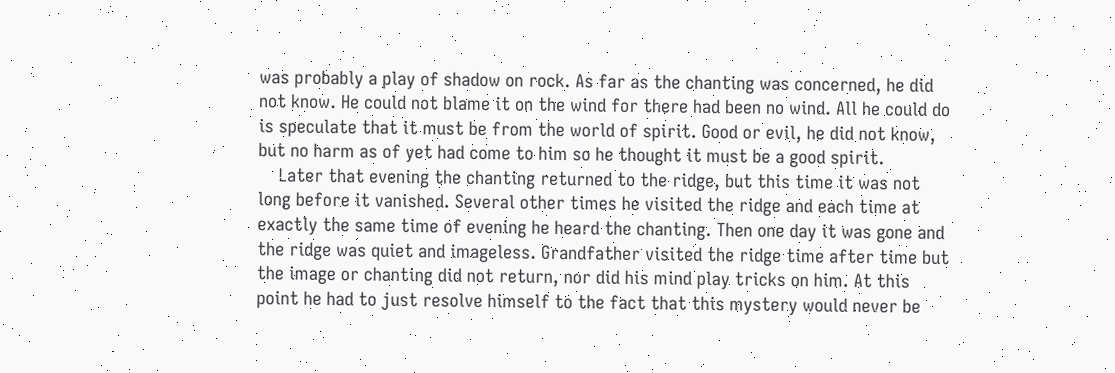was probably a play of shadow on rock. As far as the chanting was concerned, he did not know. He could not blame it on the wind for there had been no wind. All he could do is speculate that it must be from the world of spirit. Good or evil, he did not know, but no harm as of yet had come to him so he thought it must be a good spirit.
    Later that evening the chanting returned to the ridge, but this time it was not long before it vanished. Several other times he visited the ridge and each time at exactly the same time of evening he heard the chanting. Then one day it was gone and the ridge was quiet and imageless. Grandfather visited the ridge time after time but the image or chanting did not return, nor did his mind play tricks on him. At this point he had to just resolve himself to the fact that this mystery would never be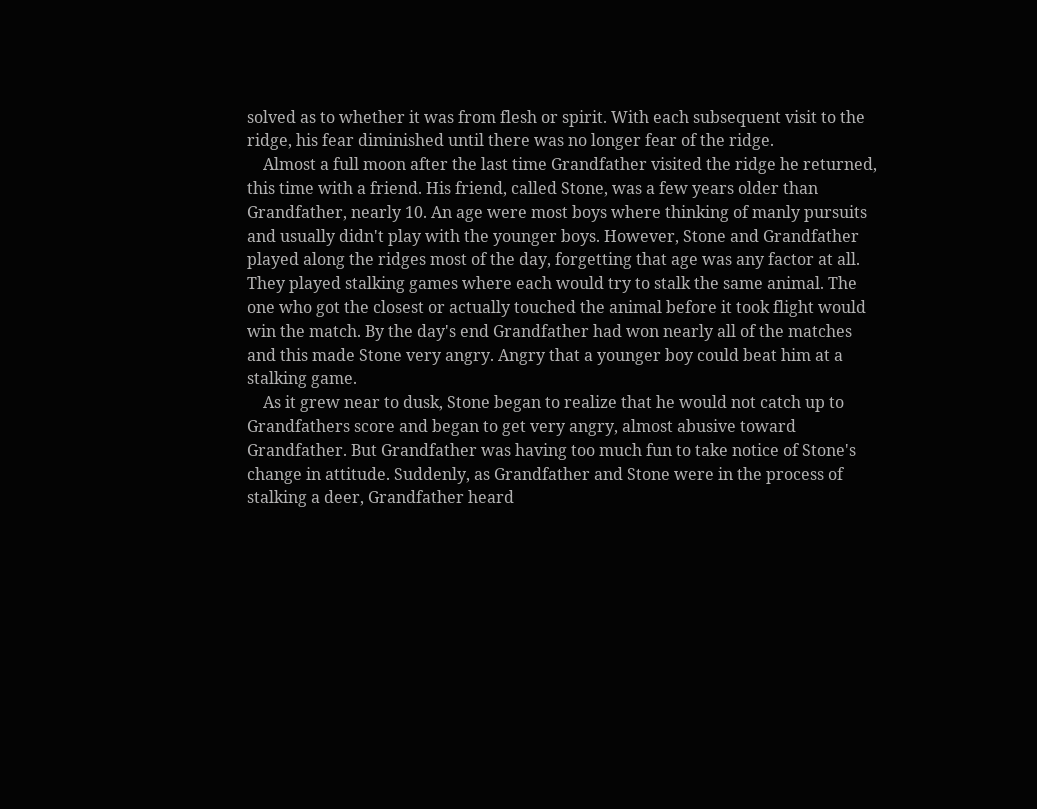solved as to whether it was from flesh or spirit. With each subsequent visit to the ridge, his fear diminished until there was no longer fear of the ridge.
    Almost a full moon after the last time Grandfather visited the ridge he returned, this time with a friend. His friend, called Stone, was a few years older than Grandfather, nearly 10. An age were most boys where thinking of manly pursuits and usually didn't play with the younger boys. However, Stone and Grandfather played along the ridges most of the day, forgetting that age was any factor at all. They played stalking games where each would try to stalk the same animal. The one who got the closest or actually touched the animal before it took flight would win the match. By the day's end Grandfather had won nearly all of the matches and this made Stone very angry. Angry that a younger boy could beat him at a stalking game.
    As it grew near to dusk, Stone began to realize that he would not catch up to Grandfathers score and began to get very angry, almost abusive toward Grandfather. But Grandfather was having too much fun to take notice of Stone's change in attitude. Suddenly, as Grandfather and Stone were in the process of stalking a deer, Grandfather heard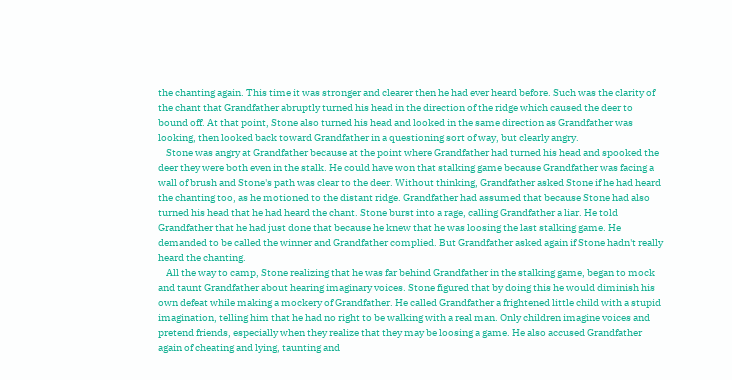the chanting again. This time it was stronger and clearer then he had ever heard before. Such was the clarity of the chant that Grandfather abruptly turned his head in the direction of the ridge which caused the deer to bound off. At that point, Stone also turned his head and looked in the same direction as Grandfather was looking, then looked back toward Grandfather in a questioning sort of way, but clearly angry.
    Stone was angry at Grandfather because at the point where Grandfather had turned his head and spooked the deer they were both even in the stalk. He could have won that stalking game because Grandfather was facing a wall of brush and Stone's path was clear to the deer. Without thinking, Grandfather asked Stone if he had heard the chanting too, as he motioned to the distant ridge. Grandfather had assumed that because Stone had also turned his head that he had heard the chant. Stone burst into a rage, calling Grandfather a liar. He told Grandfather that he had just done that because he knew that he was loosing the last stalking game. He demanded to be called the winner and Grandfather complied. But Grandfather asked again if Stone hadn't really heard the chanting.
    All the way to camp, Stone realizing that he was far behind Grandfather in the stalking game, began to mock and taunt Grandfather about hearing imaginary voices. Stone figured that by doing this he would diminish his own defeat while making a mockery of Grandfather. He called Grandfather a frightened little child with a stupid imagination, telling him that he had no right to be walking with a real man. Only children imagine voices and pretend friends, especially when they realize that they may be loosing a game. He also accused Grandfather again of cheating and lying, taunting and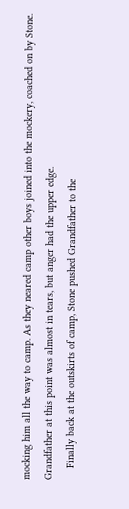mocking him all the way to camp. As they neared camp other boys joined into the mockery, coached on by Stone. Grandfather at this point was almost in tears, but anger had the upper edge.
    Finally back at the outskirts of camp, Stone pushed Grandfather to the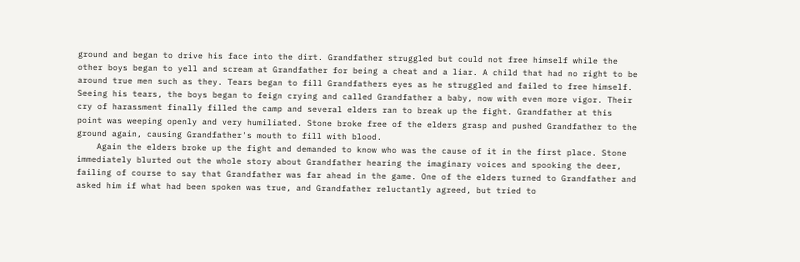ground and began to drive his face into the dirt. Grandfather struggled but could not free himself while the other boys began to yell and scream at Grandfather for being a cheat and a liar. A child that had no right to be around true men such as they. Tears began to fill Grandfathers eyes as he struggled and failed to free himself. Seeing his tears, the boys began to feign crying and called Grandfather a baby, now with even more vigor. Their cry of harassment finally filled the camp and several elders ran to break up the fight. Grandfather at this point was weeping openly and very humiliated. Stone broke free of the elders grasp and pushed Grandfather to the ground again, causing Grandfather's mouth to fill with blood.
    Again the elders broke up the fight and demanded to know who was the cause of it in the first place. Stone immediately blurted out the whole story about Grandfather hearing the imaginary voices and spooking the deer, failing of course to say that Grandfather was far ahead in the game. One of the elders turned to Grandfather and asked him if what had been spoken was true, and Grandfather reluctantly agreed, but tried to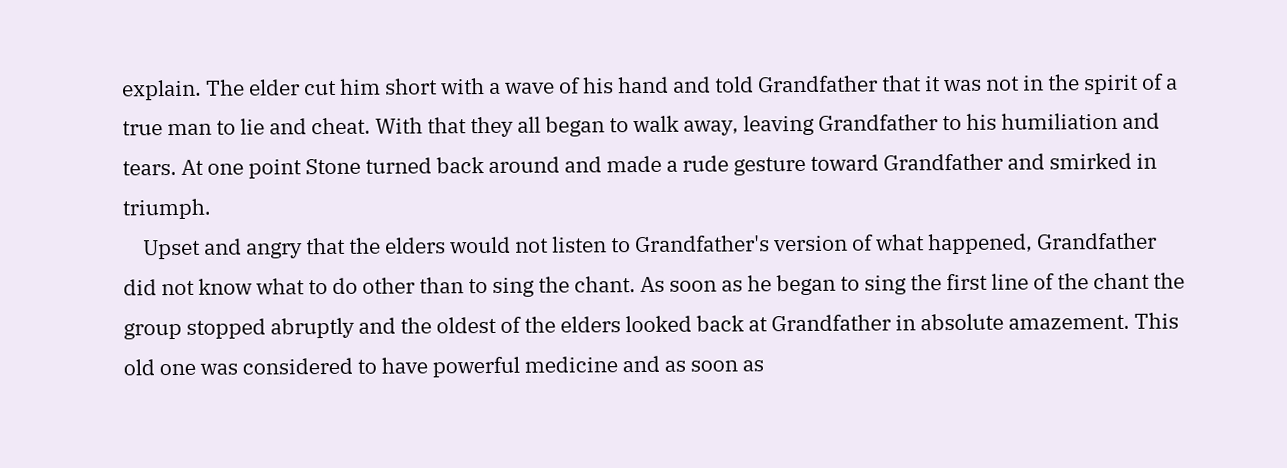explain. The elder cut him short with a wave of his hand and told Grandfather that it was not in the spirit of a true man to lie and cheat. With that they all began to walk away, leaving Grandfather to his humiliation and tears. At one point Stone turned back around and made a rude gesture toward Grandfather and smirked in triumph.
    Upset and angry that the elders would not listen to Grandfather's version of what happened, Grandfather did not know what to do other than to sing the chant. As soon as he began to sing the first line of the chant the group stopped abruptly and the oldest of the elders looked back at Grandfather in absolute amazement. This old one was considered to have powerful medicine and as soon as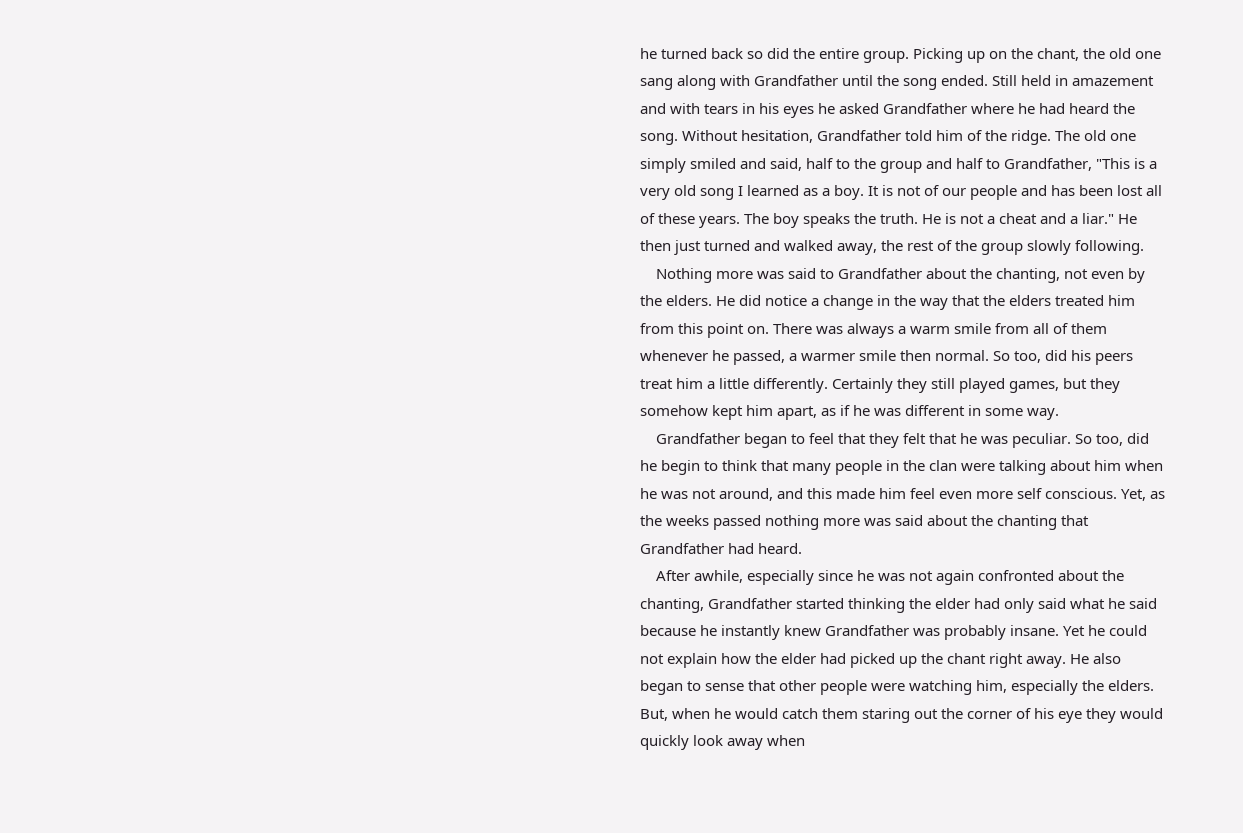he turned back so did the entire group. Picking up on the chant, the old one sang along with Grandfather until the song ended. Still held in amazement and with tears in his eyes he asked Grandfather where he had heard the song. Without hesitation, Grandfather told him of the ridge. The old one simply smiled and said, half to the group and half to Grandfather, "This is a very old song I learned as a boy. It is not of our people and has been lost all of these years. The boy speaks the truth. He is not a cheat and a liar." He then just turned and walked away, the rest of the group slowly following.
    Nothing more was said to Grandfather about the chanting, not even by the elders. He did notice a change in the way that the elders treated him from this point on. There was always a warm smile from all of them whenever he passed, a warmer smile then normal. So too, did his peers treat him a little differently. Certainly they still played games, but they somehow kept him apart, as if he was different in some way.
    Grandfather began to feel that they felt that he was peculiar. So too, did he begin to think that many people in the clan were talking about him when he was not around, and this made him feel even more self conscious. Yet, as the weeks passed nothing more was said about the chanting that Grandfather had heard.
    After awhile, especially since he was not again confronted about the chanting, Grandfather started thinking the elder had only said what he said because he instantly knew Grandfather was probably insane. Yet he could not explain how the elder had picked up the chant right away. He also began to sense that other people were watching him, especially the elders. But, when he would catch them staring out the corner of his eye they would quickly look away when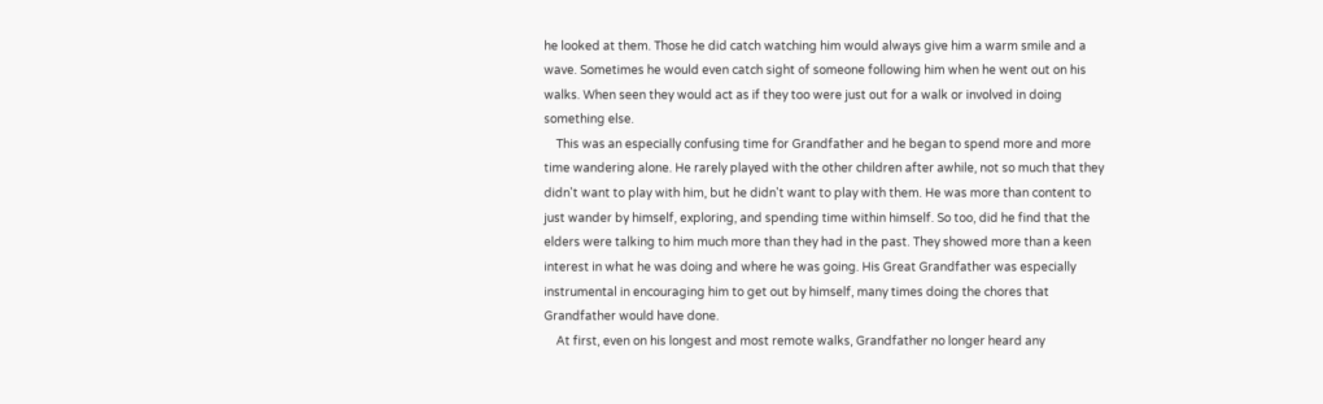he looked at them. Those he did catch watching him would always give him a warm smile and a wave. Sometimes he would even catch sight of someone following him when he went out on his walks. When seen they would act as if they too were just out for a walk or involved in doing something else.
    This was an especially confusing time for Grandfather and he began to spend more and more time wandering alone. He rarely played with the other children after awhile, not so much that they didn't want to play with him, but he didn't want to play with them. He was more than content to just wander by himself, exploring, and spending time within himself. So too, did he find that the elders were talking to him much more than they had in the past. They showed more than a keen interest in what he was doing and where he was going. His Great Grandfather was especially instrumental in encouraging him to get out by himself, many times doing the chores that Grandfather would have done.
    At first, even on his longest and most remote walks, Grandfather no longer heard any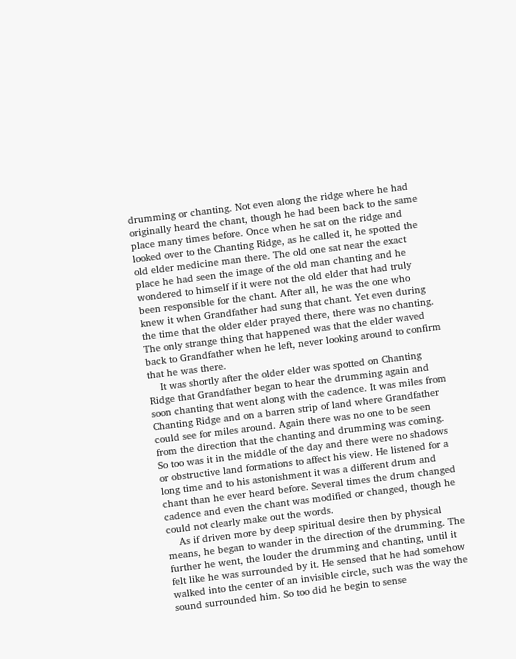drumming or chanting. Not even along the ridge where he had originally heard the chant, though he had been back to the same place many times before. Once when he sat on the ridge and looked over to the Chanting Ridge, as he called it, he spotted the old elder medicine man there. The old one sat near the exact place he had seen the image of the old man chanting and he wondered to himself if it were not the old elder that had truly been responsible for the chant. After all, he was the one who knew it when Grandfather had sung that chant. Yet even during the time that the older elder prayed there, there was no chanting. The only strange thing that happened was that the elder waved back to Grandfather when he left, never looking around to confirm that he was there.
    It was shortly after the older elder was spotted on Chanting Ridge that Grandfather began to hear the drumming again and soon chanting that went along with the cadence. It was miles from Chanting Ridge and on a barren strip of land where Grandfather could see for miles around. Again there was no one to be seen from the direction that the chanting and drumming was coming. So too was it in the middle of the day and there were no shadows or obstructive land formations to affect his view. He listened for a long time and to his astonishment it was a different drum and chant than he ever heard before. Several times the drum changed cadence and even the chant was modified or changed, though he could not clearly make out the words.
    As if driven more by deep spiritual desire then by physical means, he began to wander in the direction of the drumming. The further he went, the louder the drumming and chanting, until it felt like he was surrounded by it. He sensed that he had somehow walked into the center of an invisible circle, such was the way the sound surrounded him. So too did he begin to sense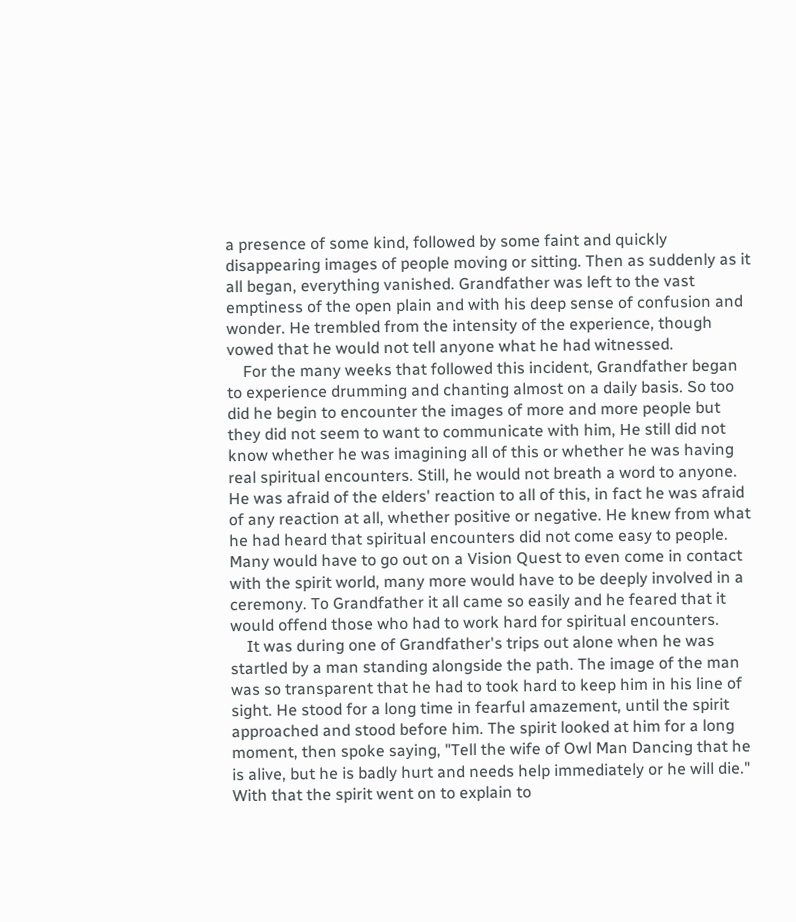a presence of some kind, followed by some faint and quickly disappearing images of people moving or sitting. Then as suddenly as it all began, everything vanished. Grandfather was left to the vast emptiness of the open plain and with his deep sense of confusion and wonder. He trembled from the intensity of the experience, though vowed that he would not tell anyone what he had witnessed.
    For the many weeks that followed this incident, Grandfather began to experience drumming and chanting almost on a daily basis. So too did he begin to encounter the images of more and more people but they did not seem to want to communicate with him, He still did not know whether he was imagining all of this or whether he was having real spiritual encounters. Still, he would not breath a word to anyone. He was afraid of the elders' reaction to all of this, in fact he was afraid of any reaction at all, whether positive or negative. He knew from what he had heard that spiritual encounters did not come easy to people. Many would have to go out on a Vision Quest to even come in contact with the spirit world, many more would have to be deeply involved in a ceremony. To Grandfather it all came so easily and he feared that it would offend those who had to work hard for spiritual encounters.
    It was during one of Grandfather's trips out alone when he was startled by a man standing alongside the path. The image of the man was so transparent that he had to took hard to keep him in his line of sight. He stood for a long time in fearful amazement, until the spirit approached and stood before him. The spirit looked at him for a long moment, then spoke saying, "Tell the wife of Owl Man Dancing that he is alive, but he is badly hurt and needs help immediately or he will die." With that the spirit went on to explain to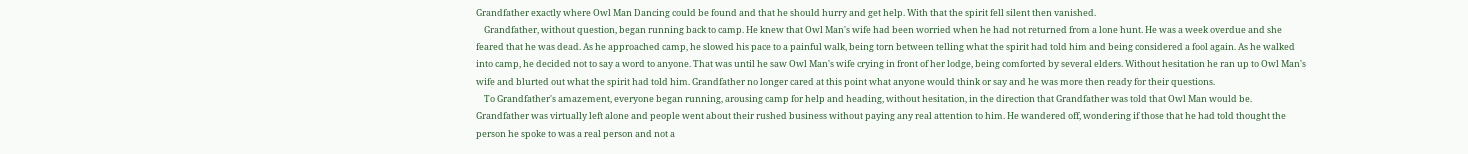Grandfather exactly where Owl Man Dancing could be found and that he should hurry and get help. With that the spirit fell silent then vanished.
    Grandfather, without question, began running back to camp. He knew that Owl Man's wife had been worried when he had not returned from a lone hunt. He was a week overdue and she feared that he was dead. As he approached camp, he slowed his pace to a painful walk, being torn between telling what the spirit had told him and being considered a fool again. As he walked into camp, he decided not to say a word to anyone. That was until he saw Owl Man's wife crying in front of her lodge, being comforted by several elders. Without hesitation he ran up to Owl Man's wife and blurted out what the spirit had told him. Grandfather no longer cared at this point what anyone would think or say and he was more then ready for their questions.
    To Grandfather's amazement, everyone began running, arousing camp for help and heading, without hesitation, in the direction that Grandfather was told that Owl Man would be. Grandfather was virtually left alone and people went about their rushed business without paying any real attention to him. He wandered off, wondering if those that he had told thought the person he spoke to was a real person and not a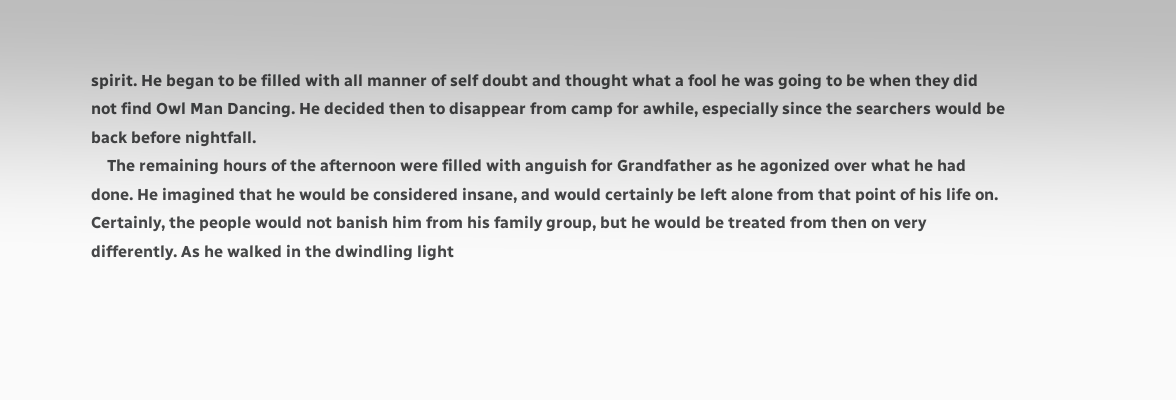spirit. He began to be filled with all manner of self doubt and thought what a fool he was going to be when they did not find Owl Man Dancing. He decided then to disappear from camp for awhile, especially since the searchers would be back before nightfall.
    The remaining hours of the afternoon were filled with anguish for Grandfather as he agonized over what he had done. He imagined that he would be considered insane, and would certainly be left alone from that point of his life on. Certainly, the people would not banish him from his family group, but he would be treated from then on very differently. As he walked in the dwindling light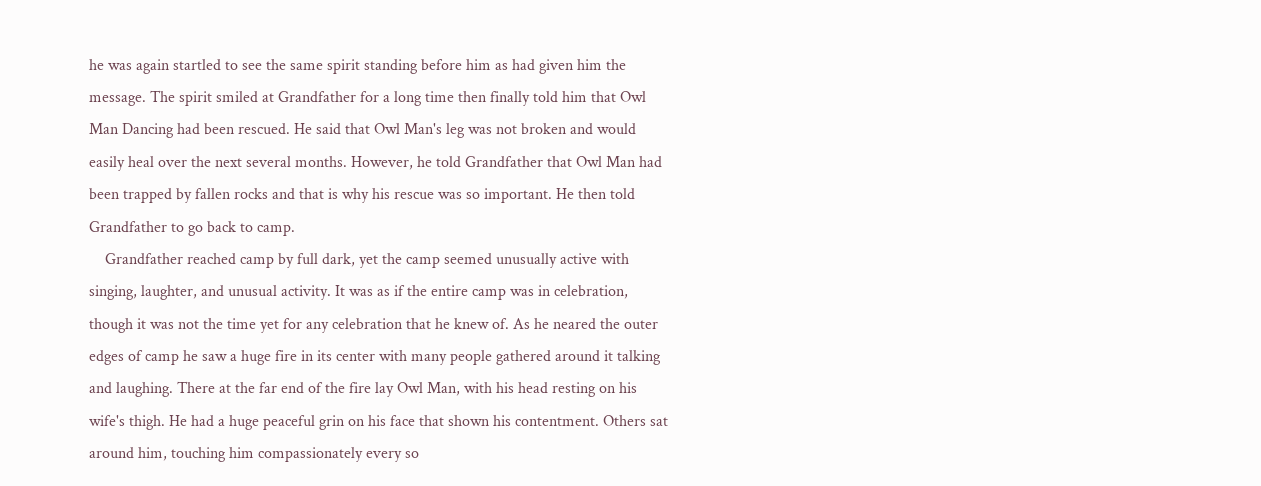he was again startled to see the same spirit standing before him as had given him the message. The spirit smiled at Grandfather for a long time then finally told him that Owl Man Dancing had been rescued. He said that Owl Man's leg was not broken and would easily heal over the next several months. However, he told Grandfather that Owl Man had been trapped by fallen rocks and that is why his rescue was so important. He then told Grandfather to go back to camp.
    Grandfather reached camp by full dark, yet the camp seemed unusually active with singing, laughter, and unusual activity. It was as if the entire camp was in celebration, though it was not the time yet for any celebration that he knew of. As he neared the outer edges of camp he saw a huge fire in its center with many people gathered around it talking and laughing. There at the far end of the fire lay Owl Man, with his head resting on his wife's thigh. He had a huge peaceful grin on his face that shown his contentment. Others sat around him, touching him compassionately every so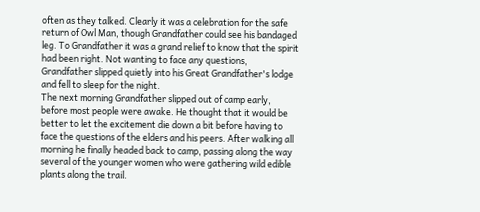often as they talked. Clearly it was a celebration for the safe return of Owl Man, though Grandfather could see his bandaged leg. To Grandfather it was a grand relief to know that the spirit had been right. Not wanting to face any questions, Grandfather slipped quietly into his Great Grandfather's lodge and fell to sleep for the night.
The next morning Grandfather slipped out of camp early, before most people were awake. He thought that it would be better to let the excitement die down a bit before having to face the questions of the elders and his peers. After walking all morning he finally headed back to camp, passing along the way several of the younger women who were gathering wild edible plants along the trail.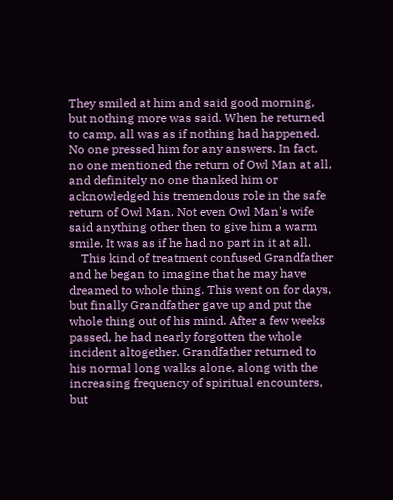They smiled at him and said good morning, but nothing more was said. When he returned to camp, all was as if nothing had happened. No one pressed him for any answers. In fact, no one mentioned the return of Owl Man at all, and definitely no one thanked him or acknowledged his tremendous role in the safe return of Owl Man. Not even Owl Man's wife said anything other then to give him a warm smile. It was as if he had no part in it at all.
    This kind of treatment confused Grandfather and he began to imagine that he may have dreamed to whole thing. This went on for days, but finally Grandfather gave up and put the whole thing out of his mind. After a few weeks passed, he had nearly forgotten the whole incident altogether. Grandfather returned to his normal long walks alone, along with the increasing frequency of spiritual encounters, but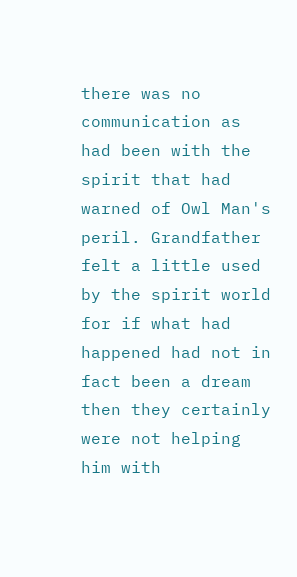there was no communication as had been with the spirit that had warned of Owl Man's peril. Grandfather felt a little used by the spirit world for if what had happened had not in fact been a dream then they certainly were not helping him with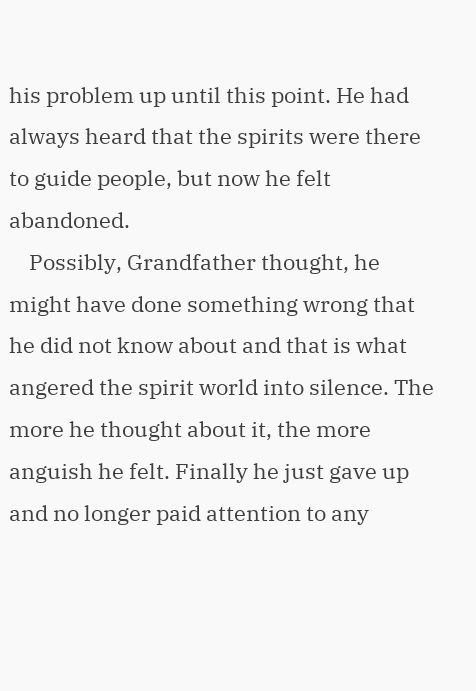his problem up until this point. He had always heard that the spirits were there to guide people, but now he felt abandoned.
    Possibly, Grandfather thought, he might have done something wrong that he did not know about and that is what angered the spirit world into silence. The more he thought about it, the more anguish he felt. Finally he just gave up and no longer paid attention to any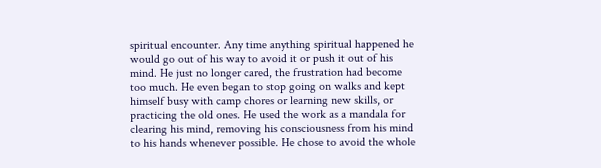spiritual encounter. Any time anything spiritual happened he would go out of his way to avoid it or push it out of his mind. He just no longer cared, the frustration had become too much. He even began to stop going on walks and kept himself busy with camp chores or learning new skills, or practicing the old ones. He used the work as a mandala for clearing his mind, removing his consciousness from his mind to his hands whenever possible. He chose to avoid the whole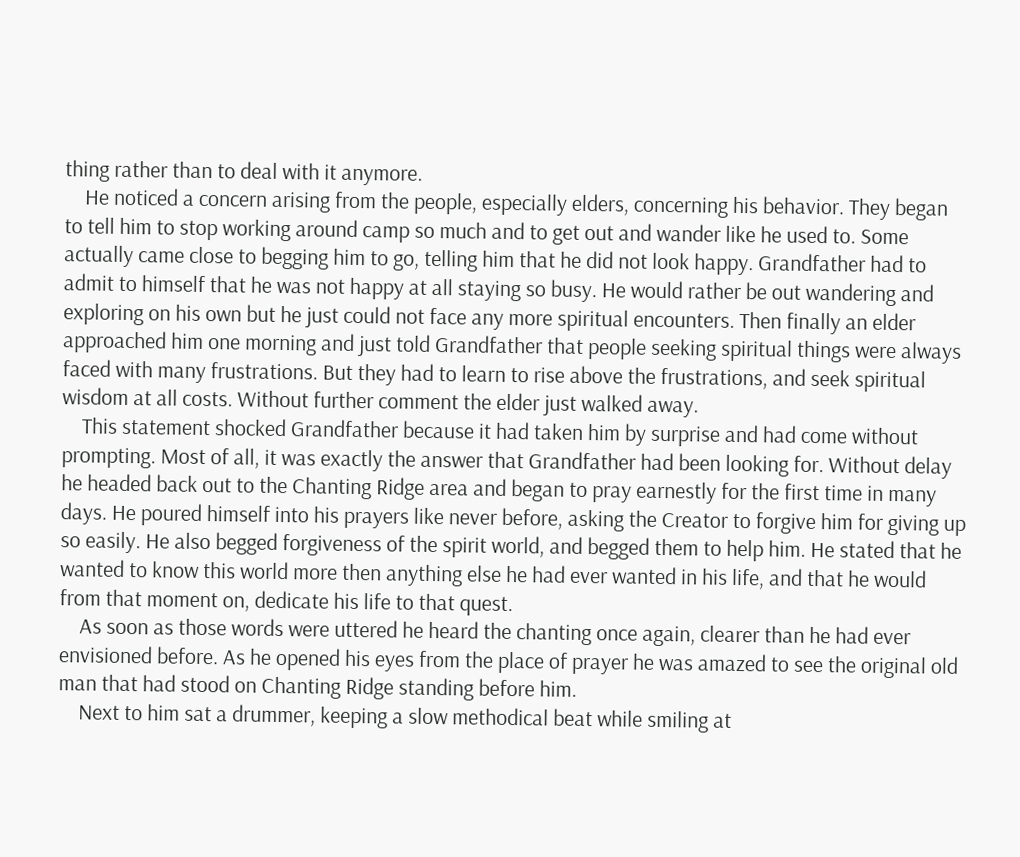thing rather than to deal with it anymore.
    He noticed a concern arising from the people, especially elders, concerning his behavior. They began to tell him to stop working around camp so much and to get out and wander like he used to. Some actually came close to begging him to go, telling him that he did not look happy. Grandfather had to admit to himself that he was not happy at all staying so busy. He would rather be out wandering and exploring on his own but he just could not face any more spiritual encounters. Then finally an elder approached him one morning and just told Grandfather that people seeking spiritual things were always faced with many frustrations. But they had to learn to rise above the frustrations, and seek spiritual wisdom at all costs. Without further comment the elder just walked away.
    This statement shocked Grandfather because it had taken him by surprise and had come without prompting. Most of all, it was exactly the answer that Grandfather had been looking for. Without delay he headed back out to the Chanting Ridge area and began to pray earnestly for the first time in many days. He poured himself into his prayers like never before, asking the Creator to forgive him for giving up so easily. He also begged forgiveness of the spirit world, and begged them to help him. He stated that he wanted to know this world more then anything else he had ever wanted in his life, and that he would from that moment on, dedicate his life to that quest.
    As soon as those words were uttered he heard the chanting once again, clearer than he had ever envisioned before. As he opened his eyes from the place of prayer he was amazed to see the original old man that had stood on Chanting Ridge standing before him.
    Next to him sat a drummer, keeping a slow methodical beat while smiling at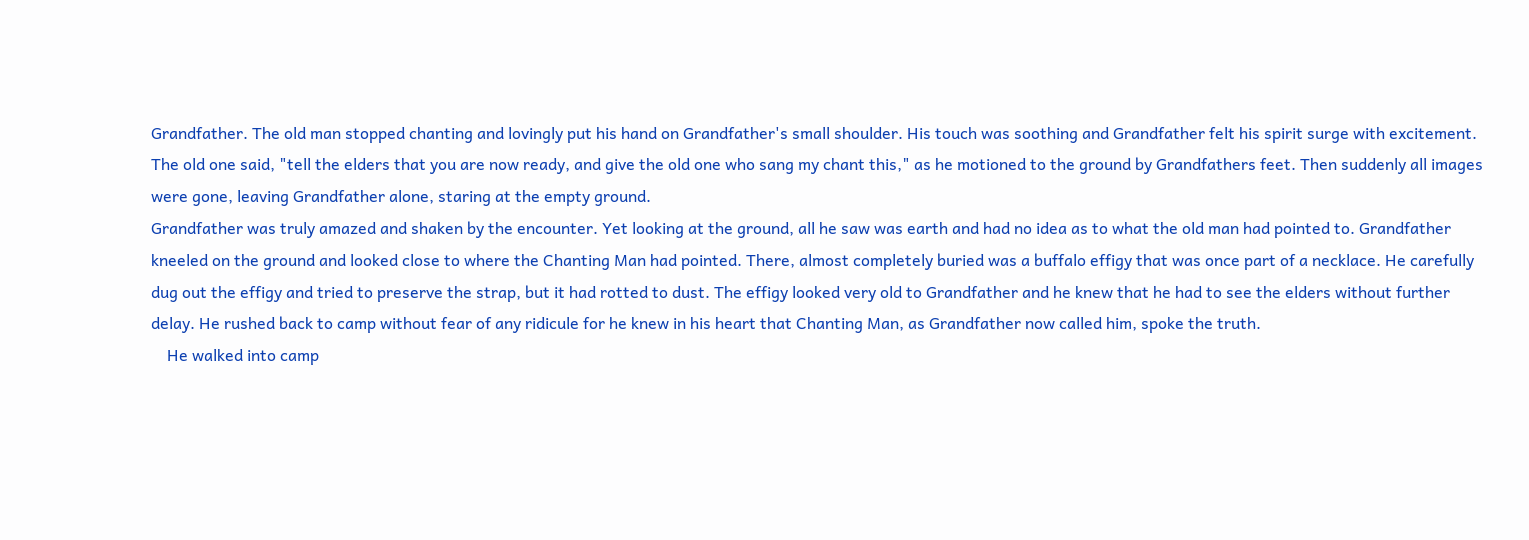Grandfather. The old man stopped chanting and lovingly put his hand on Grandfather's small shoulder. His touch was soothing and Grandfather felt his spirit surge with excitement. The old one said, "tell the elders that you are now ready, and give the old one who sang my chant this," as he motioned to the ground by Grandfathers feet. Then suddenly all images were gone, leaving Grandfather alone, staring at the empty ground.
Grandfather was truly amazed and shaken by the encounter. Yet looking at the ground, all he saw was earth and had no idea as to what the old man had pointed to. Grandfather kneeled on the ground and looked close to where the Chanting Man had pointed. There, almost completely buried was a buffalo effigy that was once part of a necklace. He carefully dug out the effigy and tried to preserve the strap, but it had rotted to dust. The effigy looked very old to Grandfather and he knew that he had to see the elders without further delay. He rushed back to camp without fear of any ridicule for he knew in his heart that Chanting Man, as Grandfather now called him, spoke the truth.
    He walked into camp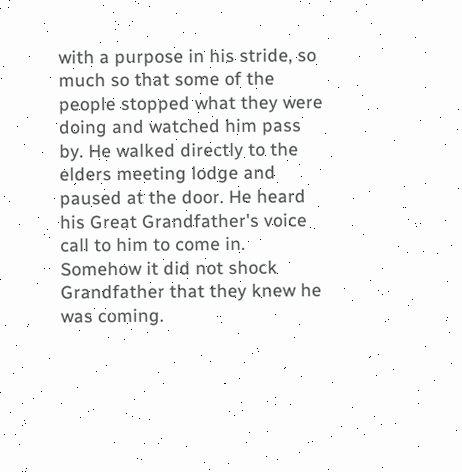with a purpose in his stride, so much so that some of the people stopped what they were doing and watched him pass by. He walked directly to the elders meeting lodge and paused at the door. He heard his Great Grandfather's voice call to him to come in. Somehow it did not shock Grandfather that they knew he was coming.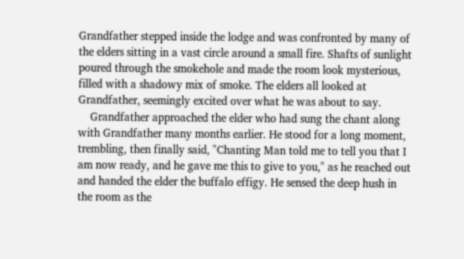Grandfather stepped inside the lodge and was confronted by many of the elders sitting in a vast circle around a small fire. Shafts of sunlight poured through the smokehole and made the room look mysterious, filled with a shadowy mix of smoke. The elders all looked at Grandfather, seemingly excited over what he was about to say.
    Grandfather approached the elder who had sung the chant along with Grandfather many months earlier. He stood for a long moment, trembling, then finally said, "Chanting Man told me to tell you that I am now ready, and he gave me this to give to you," as he reached out and handed the elder the buffalo effigy. He sensed the deep hush in the room as the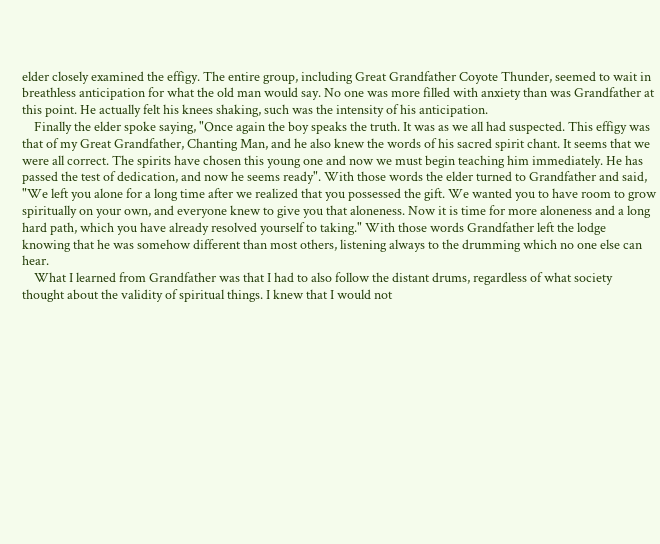elder closely examined the effigy. The entire group, including Great Grandfather Coyote Thunder, seemed to wait in breathless anticipation for what the old man would say. No one was more filled with anxiety than was Grandfather at this point. He actually felt his knees shaking, such was the intensity of his anticipation.
    Finally the elder spoke saying, "Once again the boy speaks the truth. It was as we all had suspected. This effigy was that of my Great Grandfather, Chanting Man, and he also knew the words of his sacred spirit chant. It seems that we were all correct. The spirits have chosen this young one and now we must begin teaching him immediately. He has passed the test of dedication, and now he seems ready". With those words the elder turned to Grandfather and said, "We left you alone for a long time after we realized that you possessed the gift. We wanted you to have room to grow spiritually on your own, and everyone knew to give you that aloneness. Now it is time for more aloneness and a long hard path, which you have already resolved yourself to taking." With those words Grandfather left the lodge knowing that he was somehow different than most others, listening always to the drumming which no one else can hear.
    What I learned from Grandfather was that I had to also follow the distant drums, regardless of what society thought about the validity of spiritual things. I knew that I would not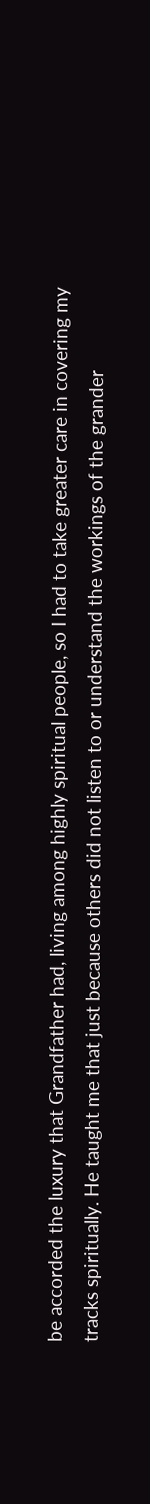be accorded the luxury that Grandfather had, living among highly spiritual people, so I had to take greater care in covering my tracks spiritually. He taught me that just because others did not listen to or understand the workings of the grander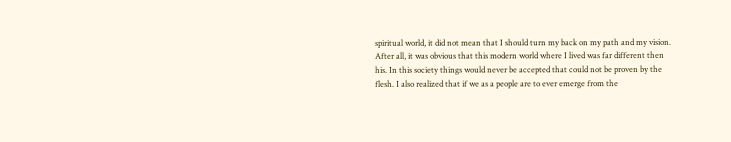spiritual world, it did not mean that I should turn my back on my path and my vision. After all, it was obvious that this modern world where I lived was far different then his. In this society things would never be accepted that could not be proven by the flesh. I also realized that if we as a people are to ever emerge from the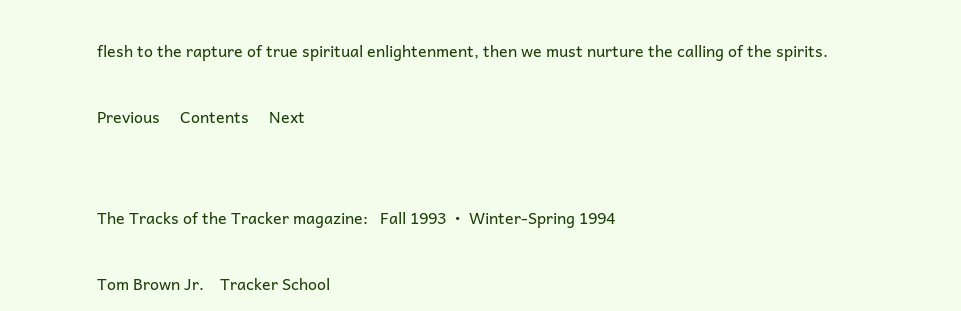flesh to the rapture of true spiritual enlightenment, then we must nurture the calling of the spirits.

Previous     Contents     Next


The Tracks of the Tracker magazine:   Fall 1993  •  Winter-Spring 1994

Tom Brown Jr.    Tracker School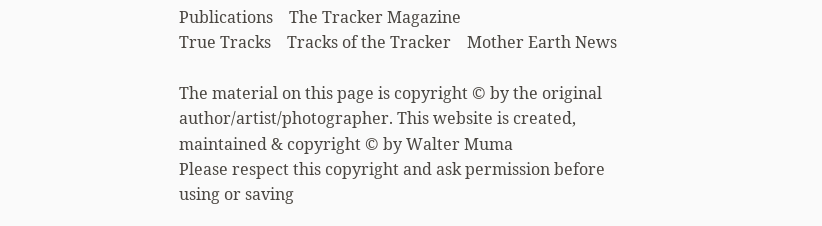Publications    The Tracker Magazine
True Tracks    Tracks of the Tracker    Mother Earth News

The material on this page is copyright © by the original author/artist/photographer. This website is created, maintained & copyright © by Walter Muma
Please respect this copyright and ask permission before using or saving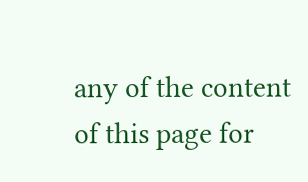any of the content of this page for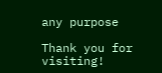any purpose

Thank you for visiting!